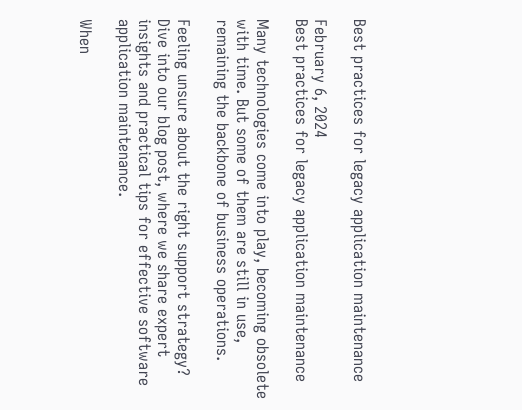Best practices for legacy application maintenance

February 6, 2024
Best practices for legacy application maintenance

Many technologies come into play, becoming obsolete with time. But some of them are still in use, remaining the backbone of business operations.

Feeling unsure about the right support strategy? Dive into our blog post, where we share expert insights and practical tips for effective software application maintenance.

When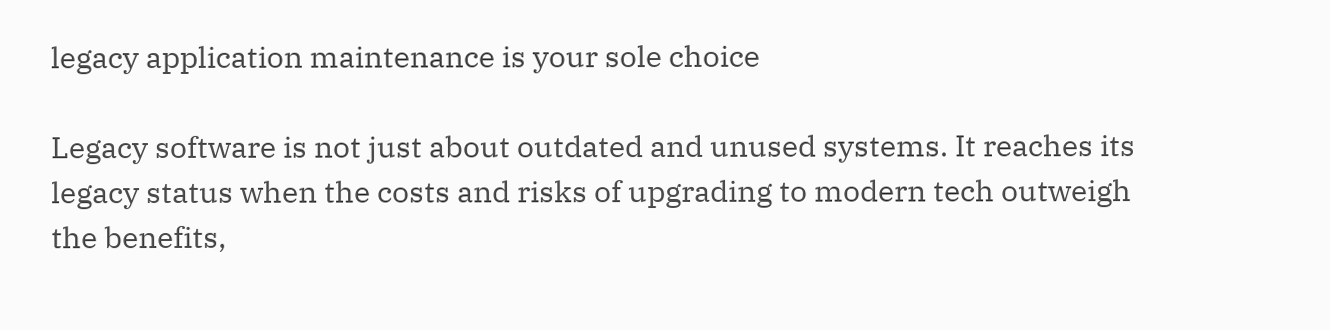legacy application maintenance is your sole choice

Legacy software is not just about outdated and unused systems. It reaches its legacy status when the costs and risks of upgrading to modern tech outweigh the benefits,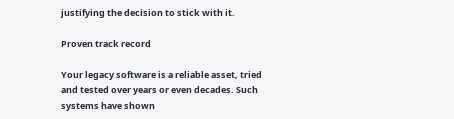justifying the decision to stick with it.

Proven track record

Your legacy software is a reliable asset, tried and tested over years or even decades. Such systems have shown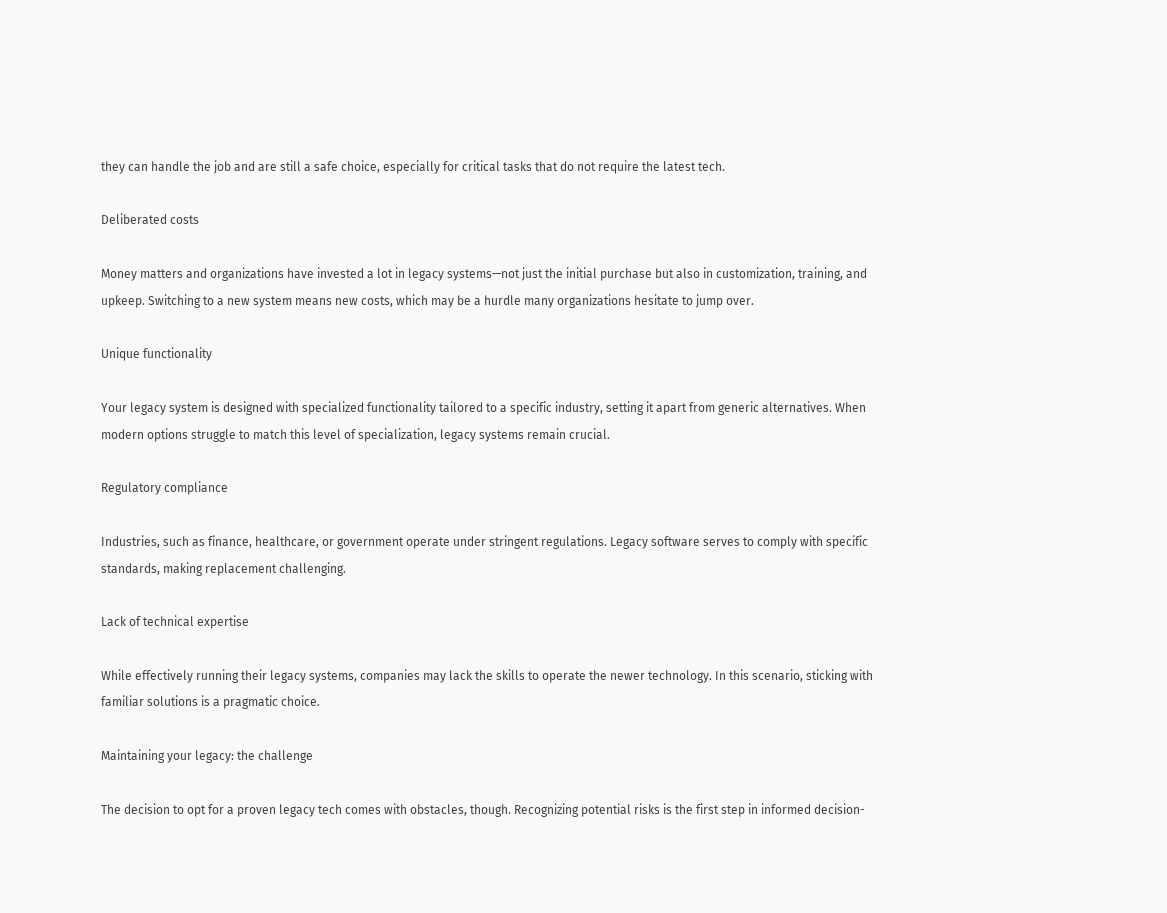they can handle the job and are still a safe choice, especially for critical tasks that do not require the latest tech.

Deliberated costs

Money matters and organizations have invested a lot in legacy systems—not just the initial purchase but also in customization, training, and upkeep. Switching to a new system means new costs, which may be a hurdle many organizations hesitate to jump over.

Unique functionality

Your legacy system is designed with specialized functionality tailored to a specific industry, setting it apart from generic alternatives. When modern options struggle to match this level of specialization, legacy systems remain crucial.

Regulatory compliance

Industries, such as finance, healthcare, or government operate under stringent regulations. Legacy software serves to comply with specific standards, making replacement challenging.

Lack of technical expertise

While effectively running their legacy systems, companies may lack the skills to operate the newer technology. In this scenario, sticking with familiar solutions is a pragmatic choice.

Maintaining your legacy: the challenge

The decision to opt for a proven legacy tech comes with obstacles, though. Recognizing potential risks is the first step in informed decision-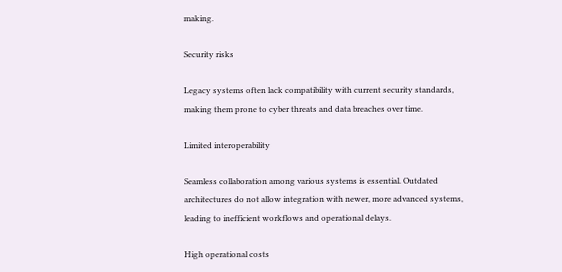making.

Security risks

Legacy systems often lack compatibility with current security standards, making them prone to cyber threats and data breaches over time.

Limited interoperability

Seamless collaboration among various systems is essential. Outdated architectures do not allow integration with newer, more advanced systems, leading to inefficient workflows and operational delays.

High operational costs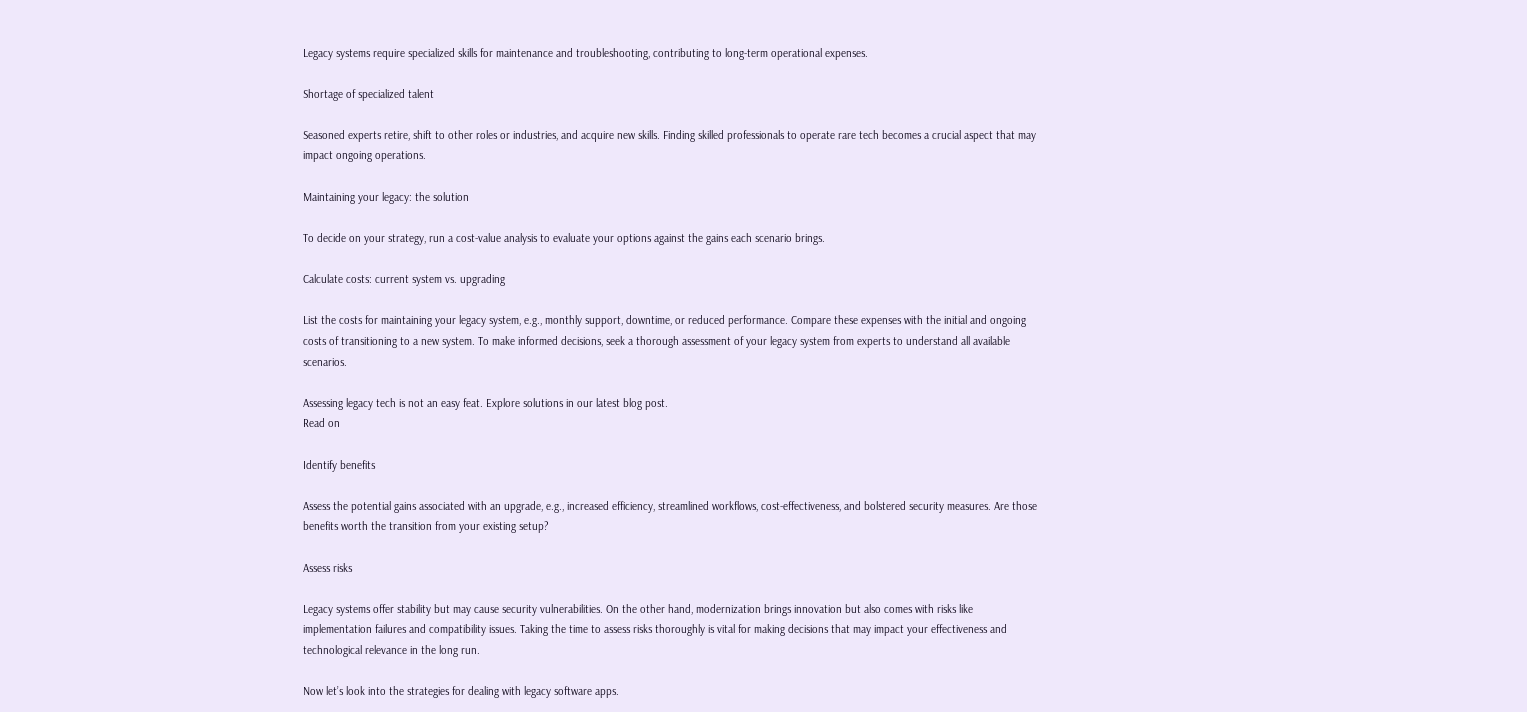Legacy systems require specialized skills for maintenance and troubleshooting, contributing to long-term operational expenses.

Shortage of specialized talent

Seasoned experts retire, shift to other roles or industries, and acquire new skills. Finding skilled professionals to operate rare tech becomes a crucial aspect that may impact ongoing operations.

Maintaining your legacy: the solution

To decide on your strategy, run a cost-value analysis to evaluate your options against the gains each scenario brings.

Calculate costs: current system vs. upgrading

List the costs for maintaining your legacy system, e.g., monthly support, downtime, or reduced performance. Compare these expenses with the initial and ongoing costs of transitioning to a new system. To make informed decisions, seek a thorough assessment of your legacy system from experts to understand all available scenarios.

Assessing legacy tech is not an easy feat. Explore solutions in our latest blog post.
Read on

Identify benefits

Assess the potential gains associated with an upgrade, e.g., increased efficiency, streamlined workflows, cost-effectiveness, and bolstered security measures. Are those benefits worth the transition from your existing setup?

Assess risks

Legacy systems offer stability but may cause security vulnerabilities. On the other hand, modernization brings innovation but also comes with risks like implementation failures and compatibility issues. Taking the time to assess risks thoroughly is vital for making decisions that may impact your effectiveness and technological relevance in the long run.

Now let’s look into the strategies for dealing with legacy software apps.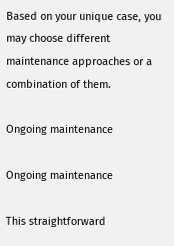Based on your unique case, you may choose different maintenance approaches or a combination of them.

Ongoing maintenance

Ongoing maintenance

This straightforward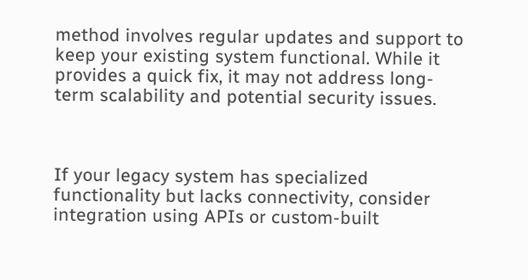method involves regular updates and support to keep your existing system functional. While it provides a quick fix, it may not address long-term scalability and potential security issues.



If your legacy system has specialized functionality but lacks connectivity, consider integration using APIs or custom-built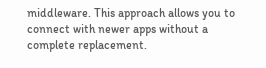middleware. This approach allows you to connect with newer apps without a complete replacement.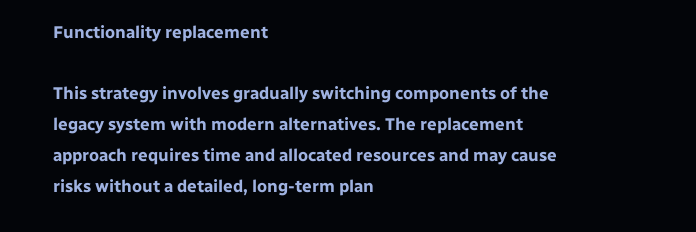Functionality replacement

This strategy involves gradually switching components of the legacy system with modern alternatives. The replacement approach requires time and allocated resources and may cause risks without a detailed, long-term plan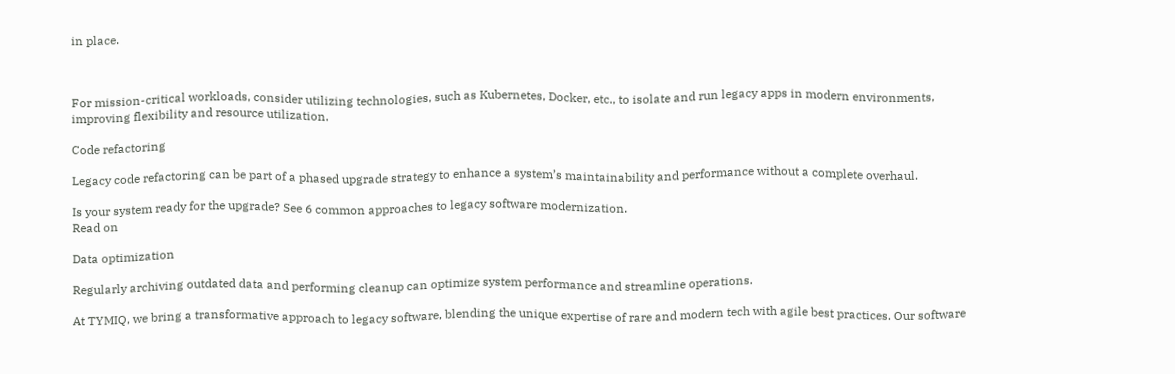in place.



For mission-critical workloads, consider utilizing technologies, such as Kubernetes, Docker, etc., to isolate and run legacy apps in modern environments, improving flexibility and resource utilization.

Code refactoring

Legacy code refactoring can be part of a phased upgrade strategy to enhance a system’s maintainability and performance without a complete overhaul.

Is your system ready for the upgrade? See 6 common approaches to legacy software modernization.
Read on

Data optimization

Regularly archiving outdated data and performing cleanup can optimize system performance and streamline operations.

At TYMIQ, we bring a transformative approach to legacy software, blending the unique expertise of rare and modern tech with agile best practices. Our software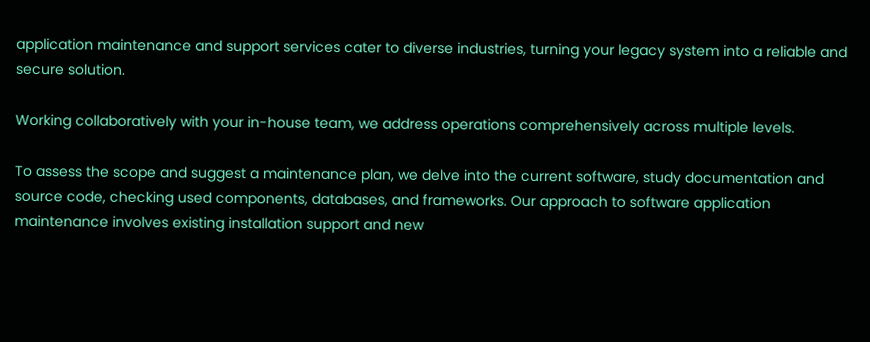application maintenance and support services cater to diverse industries, turning your legacy system into a reliable and secure solution.

Working collaboratively with your in-house team, we address operations comprehensively across multiple levels.

To assess the scope and suggest a maintenance plan, we delve into the current software, study documentation and source code, checking used components, databases, and frameworks. Our approach to software application maintenance involves existing installation support and new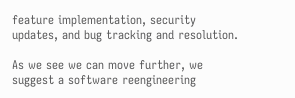feature implementation, security updates, and bug tracking and resolution.

As we see we can move further, we suggest a software reengineering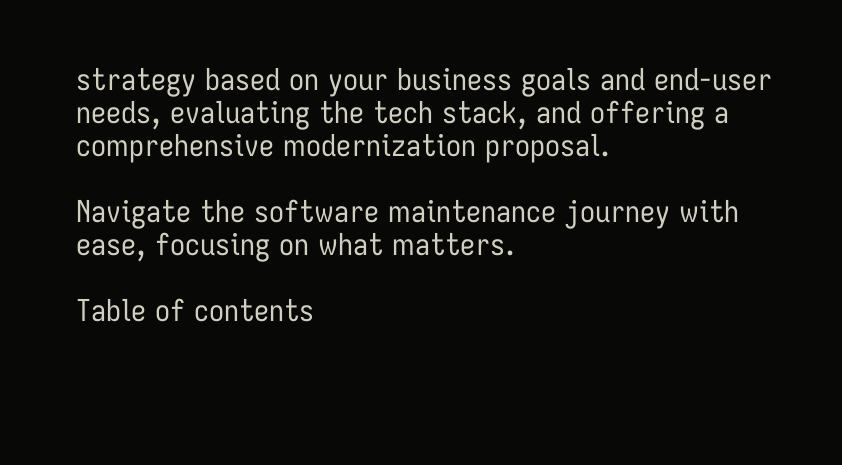strategy based on your business goals and end-user needs, evaluating the tech stack, and offering a comprehensive modernization proposal.

Navigate the software maintenance journey with ease, focusing on what matters.

Table of contents